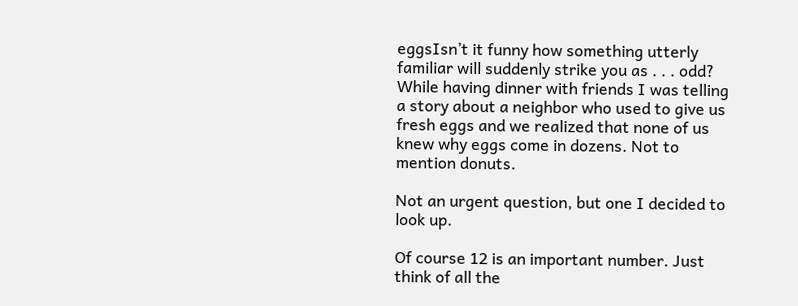eggsIsn’t it funny how something utterly familiar will suddenly strike you as . . . odd? While having dinner with friends I was telling a story about a neighbor who used to give us fresh eggs and we realized that none of us knew why eggs come in dozens. Not to mention donuts.

Not an urgent question, but one I decided to look up.

Of course 12 is an important number. Just think of all the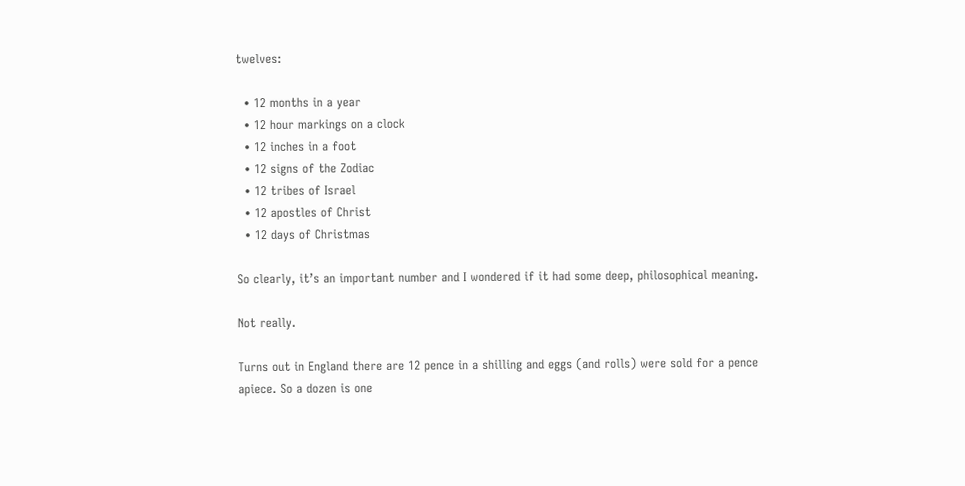twelves:

  • 12 months in a year
  • 12 hour markings on a clock
  • 12 inches in a foot
  • 12 signs of the Zodiac
  • 12 tribes of Israel
  • 12 apostles of Christ
  • 12 days of Christmas

So clearly, it’s an important number and I wondered if it had some deep, philosophical meaning.

Not really.

Turns out in England there are 12 pence in a shilling and eggs (and rolls) were sold for a pence apiece. So a dozen is one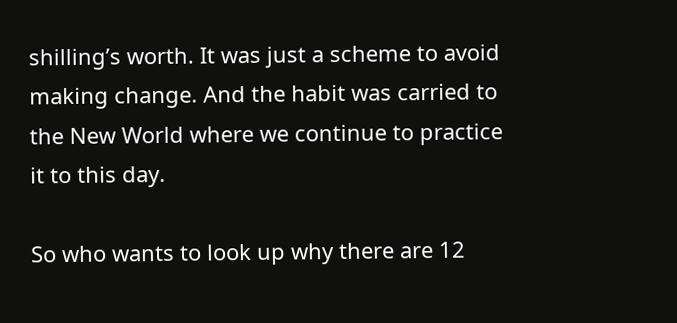shilling’s worth. It was just a scheme to avoid making change. And the habit was carried to the New World where we continue to practice it to this day.

So who wants to look up why there are 12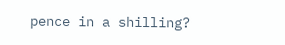pence in a shilling?